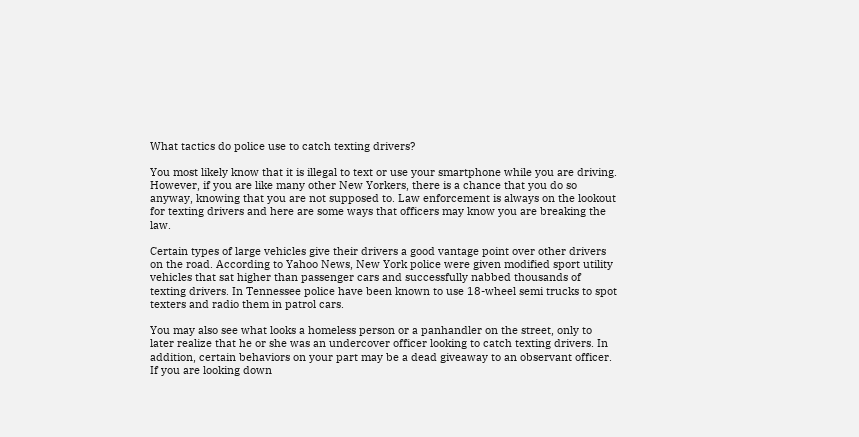What tactics do police use to catch texting drivers?

You most likely know that it is illegal to text or use your smartphone while you are driving. However, if you are like many other New Yorkers, there is a chance that you do so anyway, knowing that you are not supposed to. Law enforcement is always on the lookout for texting drivers and here are some ways that officers may know you are breaking the law.

Certain types of large vehicles give their drivers a good vantage point over other drivers on the road. According to Yahoo News, New York police were given modified sport utility vehicles that sat higher than passenger cars and successfully nabbed thousands of texting drivers. In Tennessee police have been known to use 18-wheel semi trucks to spot texters and radio them in patrol cars.

You may also see what looks a homeless person or a panhandler on the street, only to later realize that he or she was an undercover officer looking to catch texting drivers. In addition, certain behaviors on your part may be a dead giveaway to an observant officer. If you are looking down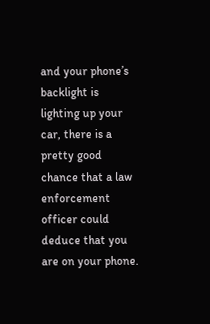and your phone’s backlight is lighting up your car, there is a pretty good chance that a law enforcement officer could deduce that you are on your phone.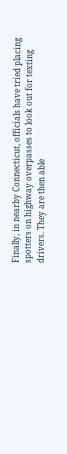Finally, in nearby Connecticut, officials have tried placing spotters on highway overpasses to look out for texting drivers. They are then able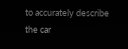to accurately describe the car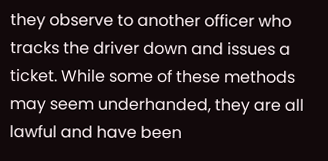they observe to another officer who tracks the driver down and issues a ticket. While some of these methods may seem underhanded, they are all lawful and have been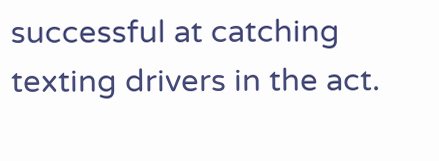successful at catching texting drivers in the act.